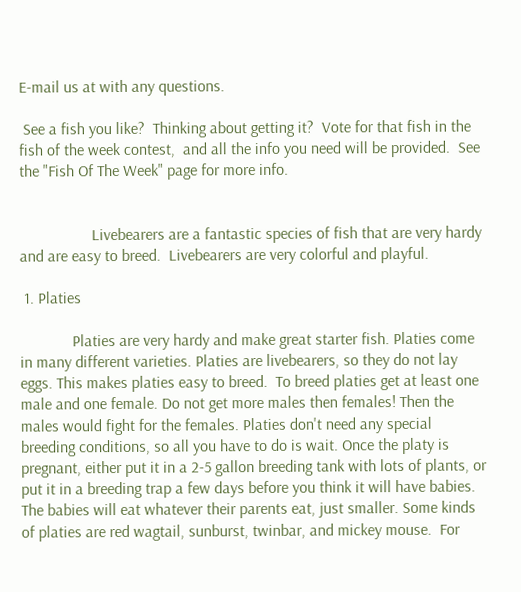E-mail us at with any questions.

 See a fish you like?  Thinking about getting it?  Vote for that fish in the fish of the week contest,  and all the info you need will be provided.  See the "Fish Of The Week" page for more info.


                  Livebearers are a fantastic species of fish that are very hardy and are easy to breed.  Livebearers are very colorful and playful.

 1. Platies

             Platies are very hardy and make great starter fish. Platies come in many different varieties. Platies are livebearers, so they do not lay eggs. This makes platies easy to breed.  To breed platies get at least one male and one female. Do not get more males then females! Then the males would fight for the females. Platies don't need any special breeding conditions, so all you have to do is wait. Once the platy is pregnant, either put it in a 2-5 gallon breeding tank with lots of plants, or put it in a breeding trap a few days before you think it will have babies.  The babies will eat whatever their parents eat, just smaller. Some kinds of platies are red wagtail, sunburst, twinbar, and mickey mouse.  For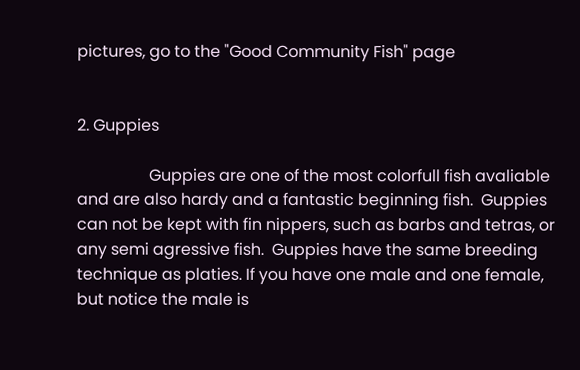pictures, go to the "Good Community Fish" page


2. Guppies

                  Guppies are one of the most colorfull fish avaliable and are also hardy and a fantastic beginning fish.  Guppies can not be kept with fin nippers, such as barbs and tetras, or any semi agressive fish.  Guppies have the same breeding technique as platies. If you have one male and one female, but notice the male is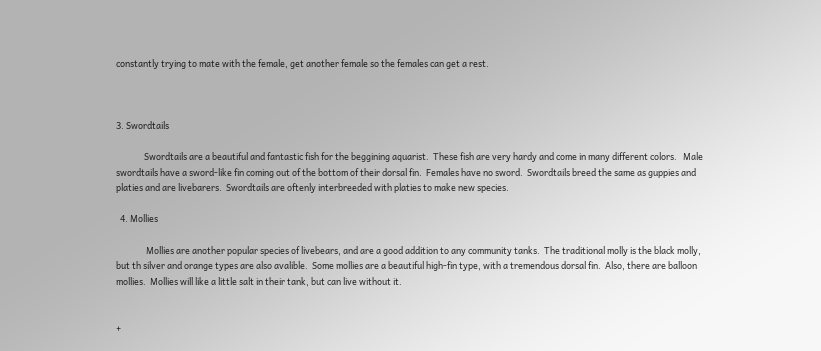constantly trying to mate with the female, get another female so the females can get a rest.



3. Swordtails

              Swordtails are a beautiful and fantastic fish for the beggining aquarist.  These fish are very hardy and come in many different colors.   Male swordtails have a sword-like fin coming out of the bottom of their dorsal fin.  Females have no sword.  Swordtails breed the same as guppies and platies and are livebarers.  Swordtails are oftenly interbreeded with platies to make new species.

  4. Mollies

               Mollies are another popular species of livebears, and are a good addition to any community tanks.  The traditional molly is the black molly, but th silver and orange types are also avalible.  Some mollies are a beautiful high-fin type, with a tremendous dorsal fin.  Also, there are balloon mollies.  Mollies will like a little salt in their tank, but can live without it.


+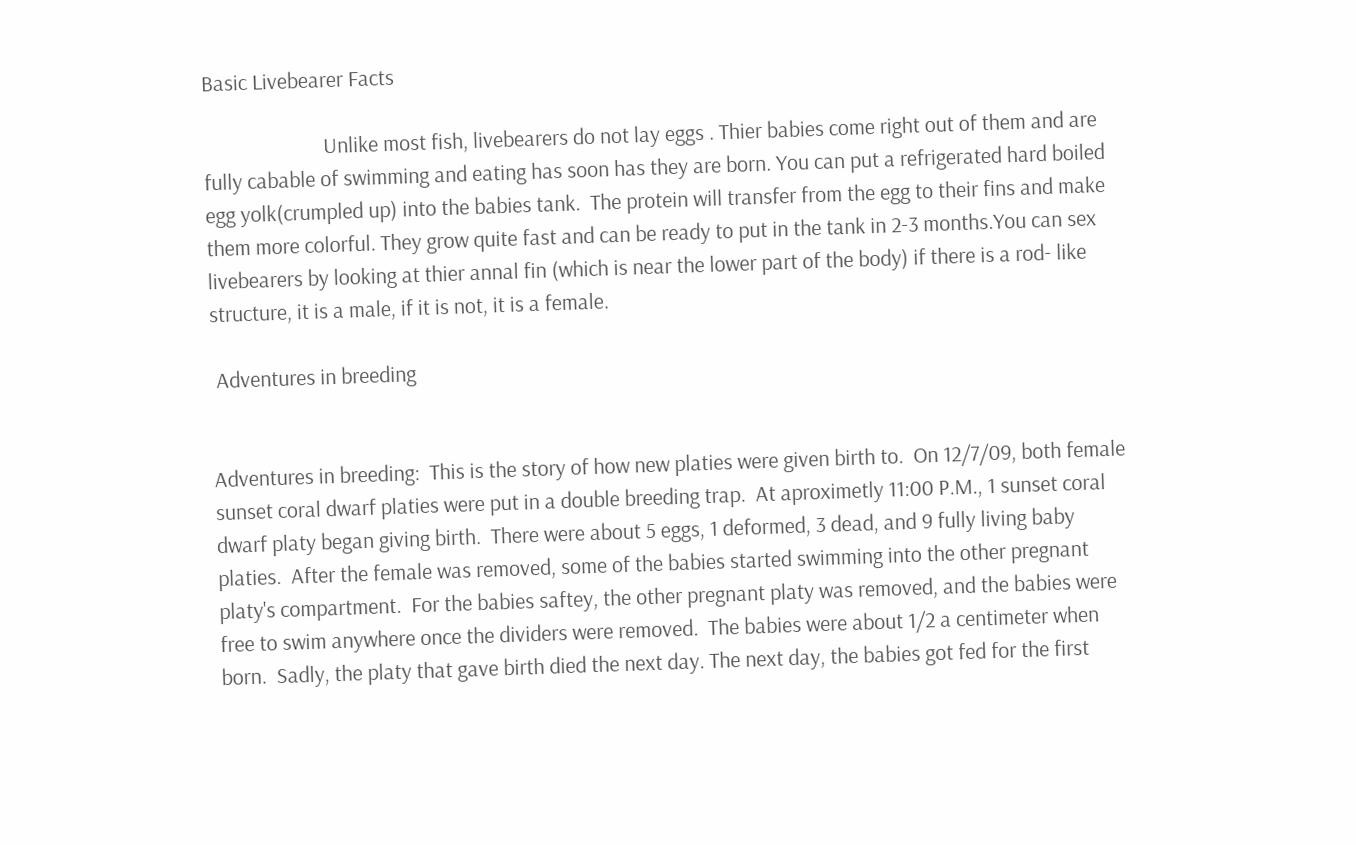Basic Livebearer Facts

                        Unlike most fish, livebearers do not lay eggs . Thier babies come right out of them and are fully cabable of swimming and eating has soon has they are born. You can put a refrigerated hard boiled egg yolk(crumpled up) into the babies tank.  The protein will transfer from the egg to their fins and make them more colorful. They grow quite fast and can be ready to put in the tank in 2-3 months.You can sex livebearers by looking at thier annal fin (which is near the lower part of the body) if there is a rod- like structure, it is a male, if it is not, it is a female.

 Adventures in breeding


Adventures in breeding:  This is the story of how new platies were given birth to.  On 12/7/09, both female sunset coral dwarf platies were put in a double breeding trap.  At aproximetly 11:00 P.M., 1 sunset coral dwarf platy began giving birth.  There were about 5 eggs, 1 deformed, 3 dead, and 9 fully living baby platies.  After the female was removed, some of the babies started swimming into the other pregnant platy's compartment.  For the babies saftey, the other pregnant platy was removed, and the babies were free to swim anywhere once the dividers were removed.  The babies were about 1/2 a centimeter when born.  Sadly, the platy that gave birth died the next day. The next day, the babies got fed for the first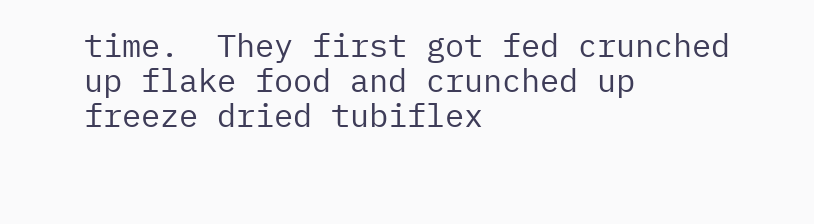time.  They first got fed crunched up flake food and crunched up freeze dried tubiflex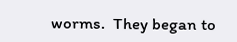worms.  They began to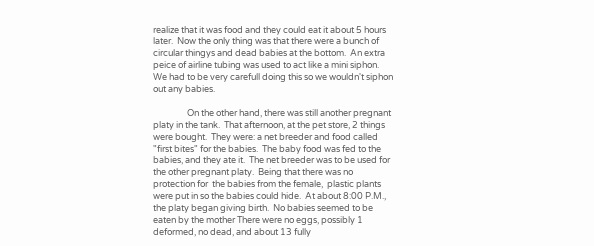realize that it was food and they could eat it about 5 hours later.  Now the only thing was that there were a bunch of circular thingys and dead babies at the bottom.  An extra peice of airline tubing was used to act like a mini siphon.  We had to be very carefull doing this so we wouldn't siphon out any babies.

                 On the other hand, there was still another pregnant platy in the tank.  That afternoon, at the pet store, 2 things were bought.  They were: a net breeder and food called "first bites" for the babies.  The baby food was fed to the babies, and they ate it.  The net breeder was to be used for the other pregnant platy.  Being that there was no protection for  the babies from the female,  plastic plants were put in so the babies could hide.  At about 8:00 P.M.,  the platy began giving birth.  No babies seemed to be eaten by the mother There were no eggs, possibly 1 deformed, no dead, and about 13 fully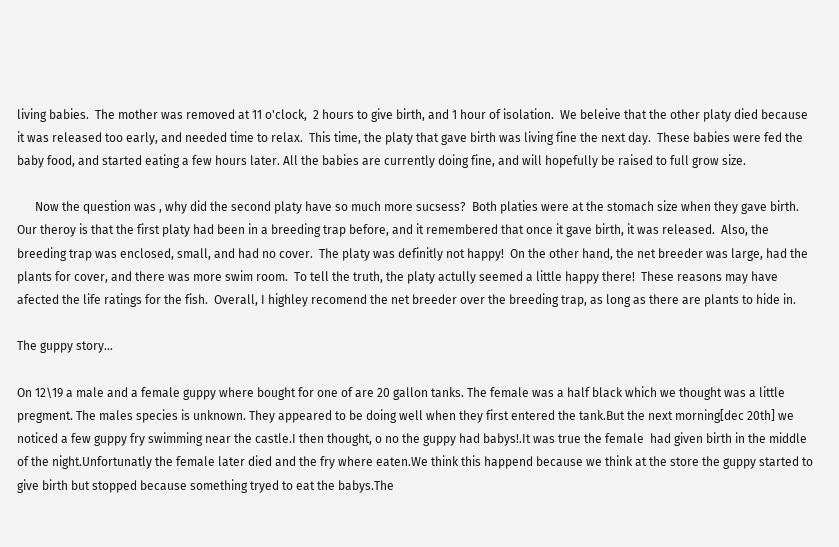living babies.  The mother was removed at 11 o'clock,  2 hours to give birth, and 1 hour of isolation.  We beleive that the other platy died because it was released too early, and needed time to relax.  This time, the platy that gave birth was living fine the next day.  These babies were fed the baby food, and started eating a few hours later. All the babies are currently doing fine, and will hopefully be raised to full grow size.

      Now the question was , why did the second platy have so much more sucsess?  Both platies were at the stomach size when they gave birth.  Our theroy is that the first platy had been in a breeding trap before, and it remembered that once it gave birth, it was released.  Also, the breeding trap was enclosed, small, and had no cover.  The platy was definitly not happy!  On the other hand, the net breeder was large, had the plants for cover, and there was more swim room.  To tell the truth, the platy actully seemed a little happy there!  These reasons may have afected the life ratings for the fish.  Overall, I highley recomend the net breeder over the breeding trap, as long as there are plants to hide in.

The guppy story...

On 12\19 a male and a female guppy where bought for one of are 20 gallon tanks. The female was a half black which we thought was a little pregment. The males species is unknown. They appeared to be doing well when they first entered the tank.But the next morning[dec 20th] we noticed a few guppy fry swimming near the castle.I then thought, o no the guppy had babys!.It was true the female  had given birth in the middle of the night.Unfortunatly the female later died and the fry where eaten.We think this happend because we think at the store the guppy started to give birth but stopped because something tryed to eat the babys.The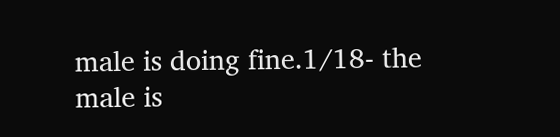male is doing fine.1/18- the male is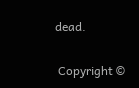dead.

 Copyright ©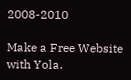2008-2010

Make a Free Website with Yola.